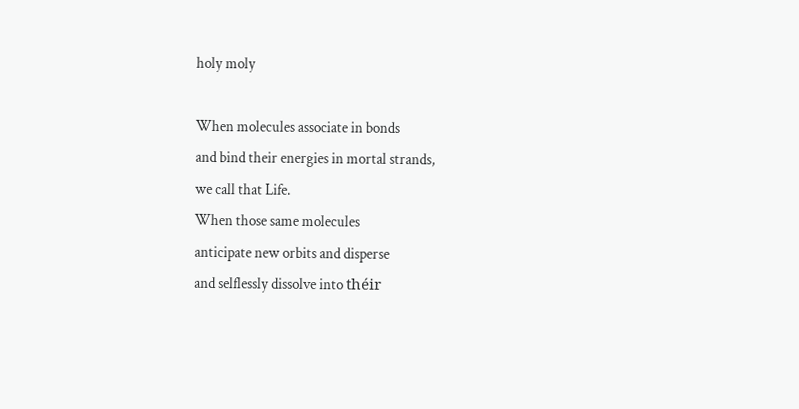holy moly

When molecules associate in bonds
and bind their energies in mortal strands,
we call that Life.
When those same molecules
anticipate new orbits and disperse
and selflessly dissolve into théir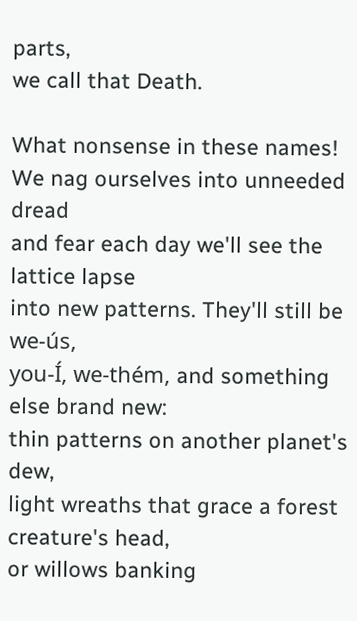parts,
we call that Death.

What nonsense in these names!
We nag ourselves into unneeded dread
and fear each day we'll see the lattice lapse
into new patterns. They'll still be we-ús,
you-Í, we-thém, and something else brand new:
thin patterns on another planet's dew,
light wreaths that grace a forest creature's head,
or willows banking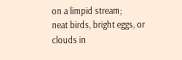on a limpid stream;
neat birds, bright eggs, or clouds in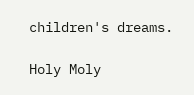children's dreams.

Holy Moly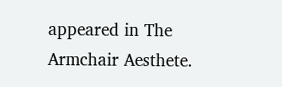appeared in The Armchair Aesthete.